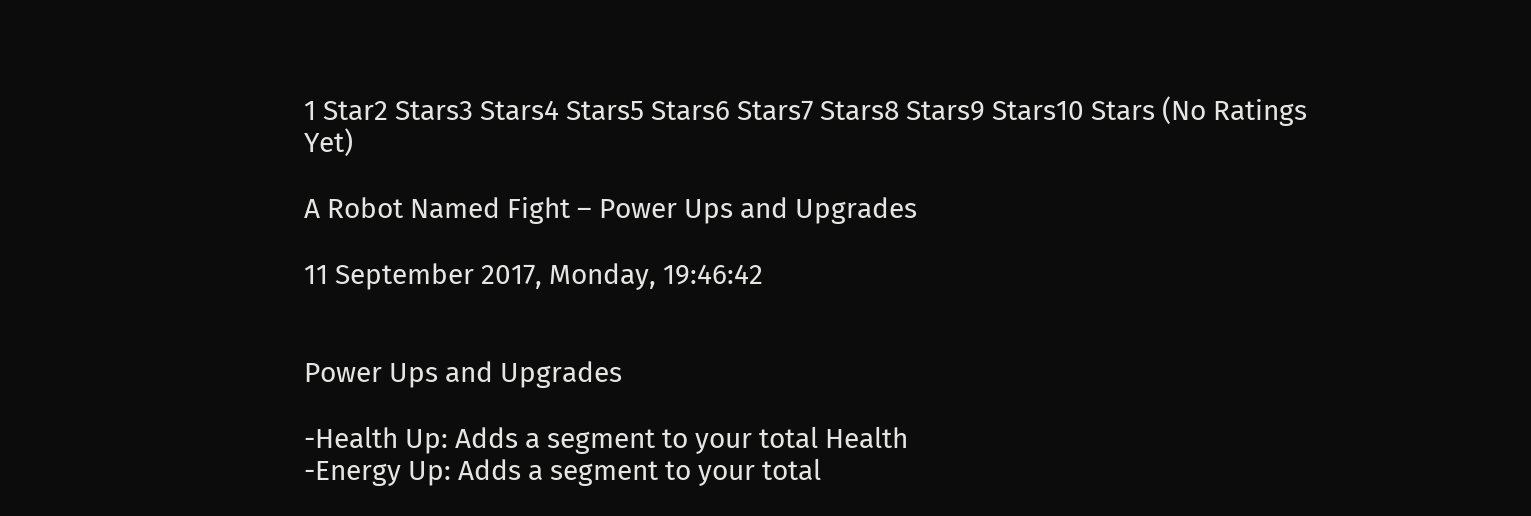1 Star2 Stars3 Stars4 Stars5 Stars6 Stars7 Stars8 Stars9 Stars10 Stars (No Ratings Yet)

A Robot Named Fight – Power Ups and Upgrades

11 September 2017, Monday, 19:46:42


Power Ups and Upgrades

-Health Up: Adds a segment to your total Health
-Energy Up: Adds a segment to your total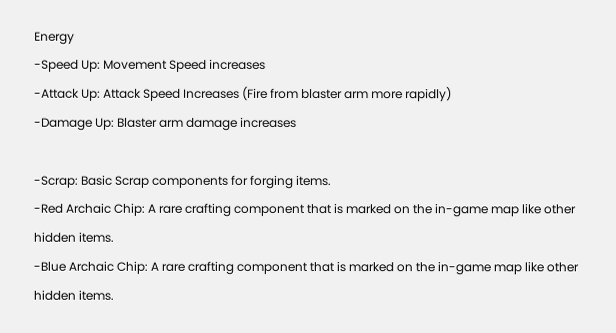Energy
-Speed Up: Movement Speed increases
-Attack Up: Attack Speed Increases (Fire from blaster arm more rapidly)
-Damage Up: Blaster arm damage increases

-Scrap: Basic Scrap components for forging items.
-Red Archaic Chip: A rare crafting component that is marked on the in-game map like other hidden items.
-Blue Archaic Chip: A rare crafting component that is marked on the in-game map like other hidden items.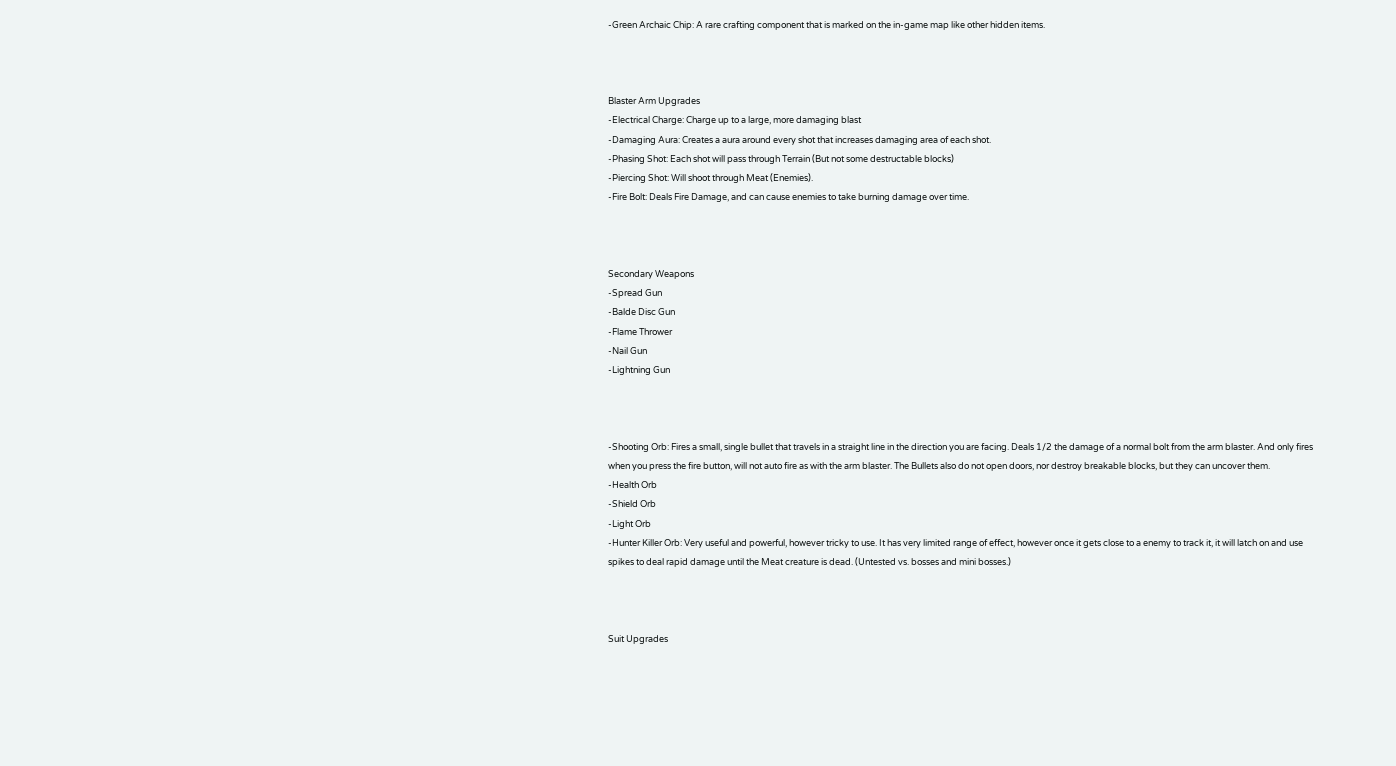-Green Archaic Chip: A rare crafting component that is marked on the in-game map like other hidden items.



Blaster Arm Upgrades
-Electrical Charge: Charge up to a large, more damaging blast
-Damaging Aura: Creates a aura around every shot that increases damaging area of each shot.
-Phasing Shot: Each shot will pass through Terrain (But not some destructable blocks)
-Piercing Shot: Will shoot through Meat (Enemies).
-Fire Bolt: Deals Fire Damage, and can cause enemies to take burning damage over time.



Secondary Weapons
-Spread Gun
-Balde Disc Gun
-Flame Thrower
-Nail Gun
-Lightning Gun



-Shooting Orb: Fires a small, single bullet that travels in a straight line in the direction you are facing. Deals 1/2 the damage of a normal bolt from the arm blaster. And only fires when you press the fire button, will not auto fire as with the arm blaster. The Bullets also do not open doors, nor destroy breakable blocks, but they can uncover them.
-Health Orb
-Shield Orb
-Light Orb
-Hunter Killer Orb: Very useful and powerful, however tricky to use. It has very limited range of effect, however once it gets close to a enemy to track it, it will latch on and use spikes to deal rapid damage until the Meat creature is dead. (Untested vs. bosses and mini bosses.)



Suit Upgrades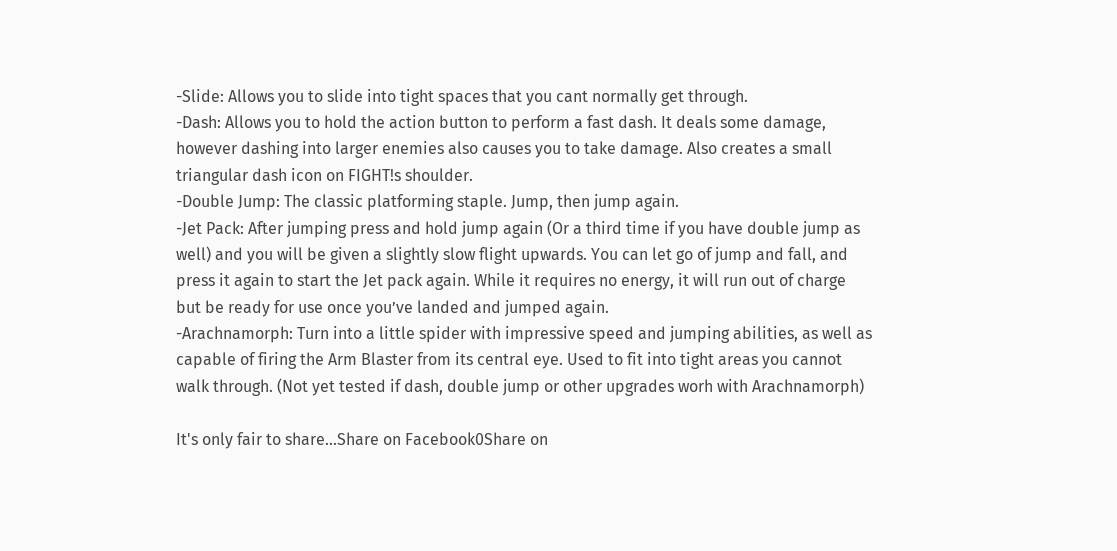-Slide: Allows you to slide into tight spaces that you cant normally get through.
-Dash: Allows you to hold the action button to perform a fast dash. It deals some damage, however dashing into larger enemies also causes you to take damage. Also creates a small triangular dash icon on FIGHT!s shoulder.
-Double Jump: The classic platforming staple. Jump, then jump again.
-Jet Pack: After jumping press and hold jump again (Or a third time if you have double jump as well) and you will be given a slightly slow flight upwards. You can let go of jump and fall, and press it again to start the Jet pack again. While it requires no energy, it will run out of charge but be ready for use once you’ve landed and jumped again.
-Arachnamorph: Turn into a little spider with impressive speed and jumping abilities, as well as capable of firing the Arm Blaster from its central eye. Used to fit into tight areas you cannot walk through. (Not yet tested if dash, double jump or other upgrades worh with Arachnamorph)

It's only fair to share...Share on Facebook0Share on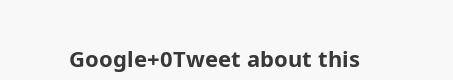Google+0Tweet about this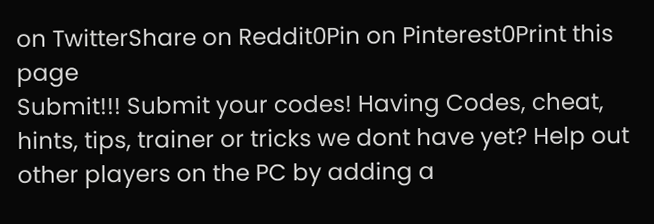on TwitterShare on Reddit0Pin on Pinterest0Print this page
Submit!!! Submit your codes! Having Codes, cheat, hints, tips, trainer or tricks we dont have yet? Help out other players on the PC by adding a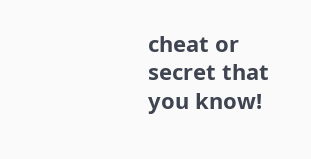cheat or secret that you know!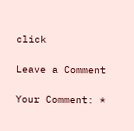click

Leave a Comment

Your Comment: *